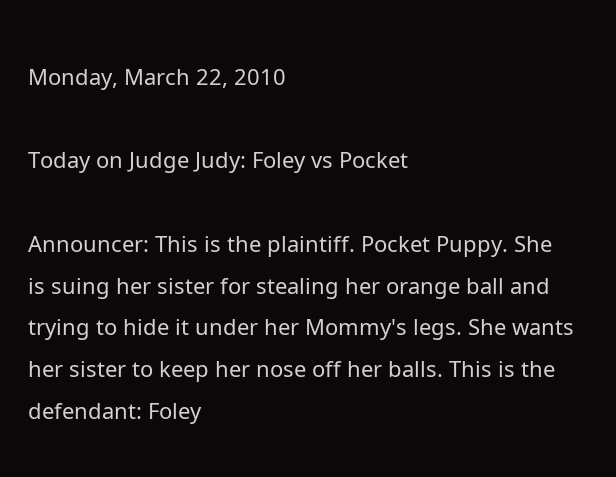Monday, March 22, 2010

Today on Judge Judy: Foley vs Pocket

Announcer: This is the plaintiff. Pocket Puppy. She is suing her sister for stealing her orange ball and trying to hide it under her Mommy's legs. She wants her sister to keep her nose off her balls. This is the defendant: Foley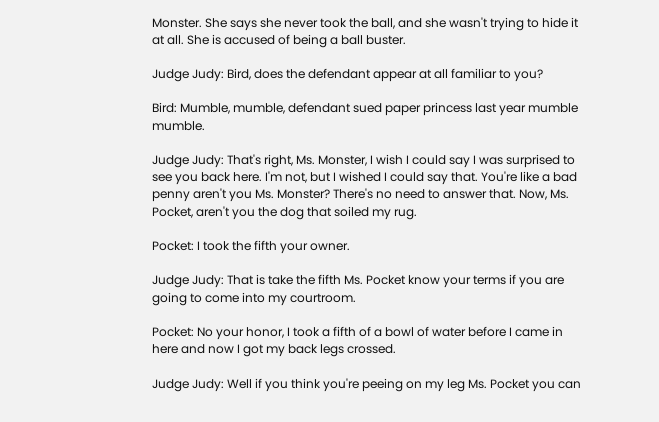Monster. She says she never took the ball, and she wasn't trying to hide it at all. She is accused of being a ball buster.

Judge Judy: Bird, does the defendant appear at all familiar to you?

Bird: Mumble, mumble, defendant sued paper princess last year mumble mumble.

Judge Judy: That's right, Ms. Monster, I wish I could say I was surprised to see you back here. I'm not, but I wished I could say that. You're like a bad penny aren't you Ms. Monster? There's no need to answer that. Now, Ms. Pocket, aren't you the dog that soiled my rug.

Pocket: I took the fifth your owner.

Judge Judy: That is take the fifth Ms. Pocket know your terms if you are going to come into my courtroom.

Pocket: No your honor, I took a fifth of a bowl of water before I came in here and now I got my back legs crossed.

Judge Judy: Well if you think you're peeing on my leg Ms. Pocket you can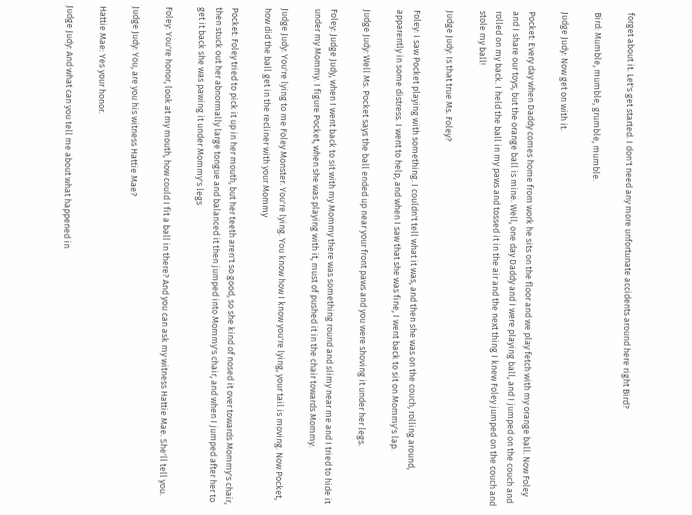forget about it. Let's get started. I don't need any more unfortunate accidents around here right Bird?

Bird: Mumble, mumble, grumble, mumble.

Judge Judy: Now get on with it.

Pocket: Every day when Daddy comes home from work he sits on the floor and we play fetch with my orange ball. Now Foley and I share our toys, but the orange ball is mine. Well, one day Daddy and I were playing ball, and I jumped on the couch and rolled on my back. I held the ball in my paws and tossed it in the air and the next thing I knew Foley jumped on the couch and stole my ball!

Judge Judy: Is that true Ms. Foley?

Foley: I saw Pocket playing with something. I couldn't tell what it was, and then she was on the couch, rolling around, apparently in some distress. I went to help, and when I saw that she was fine, I went back to sit on Mommy's lap.

Judge Judy: Well Ms. Pocket says the ball ended up near your front paws and you were shoving it under her legs.

Foley: Judge Judy, when I went back to sit with my Mommy there was something round and slimy near me and I tried to hide it under my Mommy. I figure Pocket, when she was playing with it, must of pushed it in the chair towards Mommy.

Judge Judy: You're lying to me Foley Monster. You're lying. You know how I know you're lying, your tail is moving. Now Pocket, how did the ball get in the recliner with your Mommy

Pocket: Foley tried to pick it up in her mouth, but her teeth aren't so good, so she kind of nosed it over towards Mommy's chair, then stuck out her abnormally large tongue and balanced it then jumped into Mommy's chair, and when I jumped after her to get it back she was pawing it under Mommy's legs

Foley: You're honor, look at my mouth, how could I fit a ball in there? And you can ask my witness Hattie Mae. She'll tell you.

Judge Judy: You, are you his witness Hattie Mae?

Hattie Mae: Yes your honor.

Judge Judy: And what can you tell me about what happened in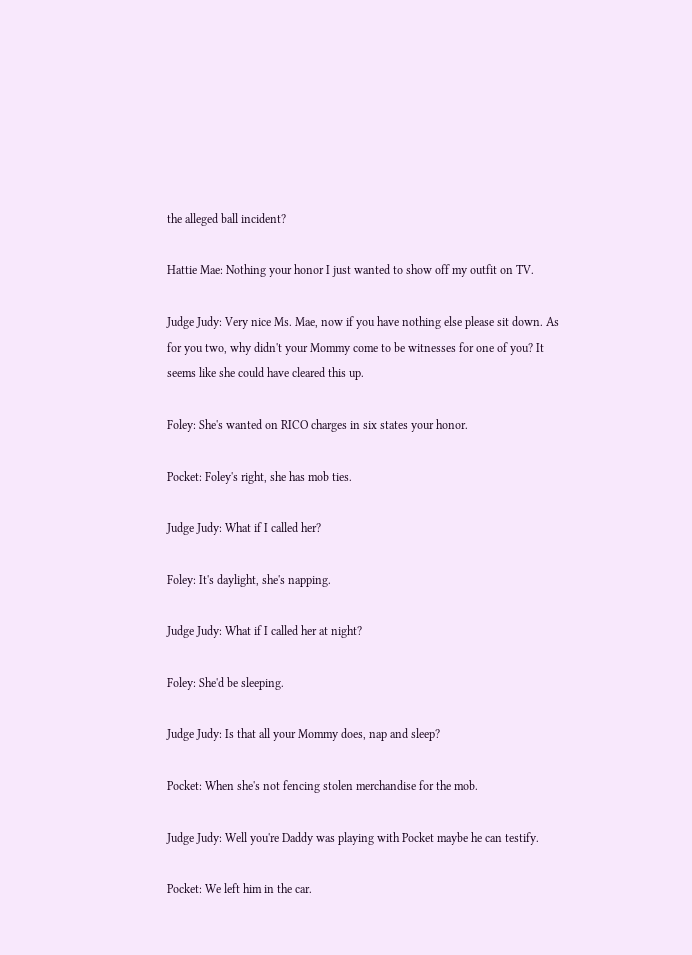the alleged ball incident?

Hattie Mae: Nothing your honor I just wanted to show off my outfit on TV.

Judge Judy: Very nice Ms. Mae, now if you have nothing else please sit down. As for you two, why didn't your Mommy come to be witnesses for one of you? It seems like she could have cleared this up.

Foley: She's wanted on RICO charges in six states your honor.

Pocket: Foley's right, she has mob ties.

Judge Judy: What if I called her?

Foley: It's daylight, she's napping.

Judge Judy: What if I called her at night?

Foley: She'd be sleeping.

Judge Judy: Is that all your Mommy does, nap and sleep?

Pocket: When she's not fencing stolen merchandise for the mob.

Judge Judy: Well you're Daddy was playing with Pocket maybe he can testify.

Pocket: We left him in the car.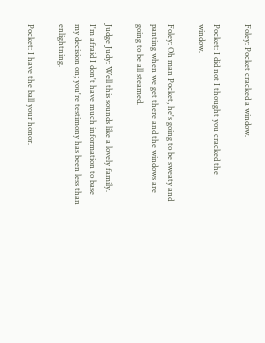Foley: Pocket cracked a window.

Pocket: I did not I thought you cracked the window.

Foley: Oh man Pocket, he's going to be sweaty and panting when we get there and the windows are going to be all steamed.

Judge Judy: Well this sounds like a lovely family. I'm afraid I don't have much information to base my decision on; you're testimony has been less than enlightning.

Pocket: I have the ball your honor.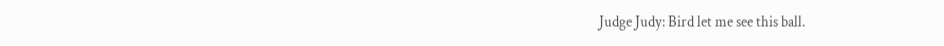Judge Judy: Bird let me see this ball.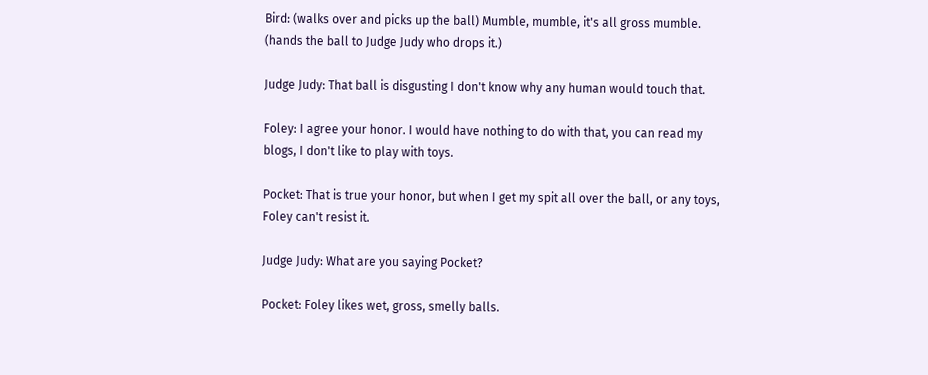Bird: (walks over and picks up the ball) Mumble, mumble, it's all gross mumble. (hands the ball to Judge Judy who drops it.)

Judge Judy: That ball is disgusting I don't know why any human would touch that.

Foley: I agree your honor. I would have nothing to do with that, you can read my blogs, I don't like to play with toys.

Pocket: That is true your honor, but when I get my spit all over the ball, or any toys, Foley can't resist it.

Judge Judy: What are you saying Pocket?

Pocket: Foley likes wet, gross, smelly balls.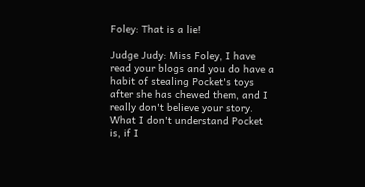Foley: That is a lie!

Judge Judy: Miss Foley, I have read your blogs and you do have a habit of stealing Pocket's toys after she has chewed them, and I really don't believe your story. What I don't understand Pocket is, if I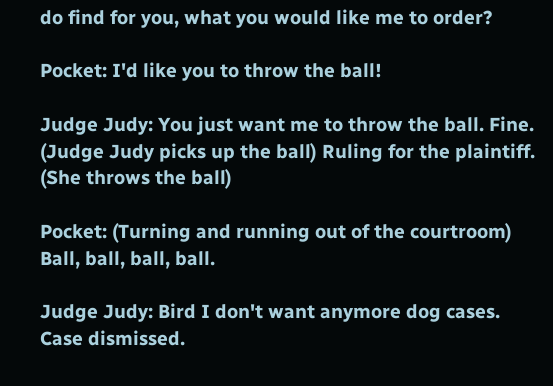do find for you, what you would like me to order?

Pocket: I'd like you to throw the ball!

Judge Judy: You just want me to throw the ball. Fine. (Judge Judy picks up the ball) Ruling for the plaintiff. (She throws the ball)

Pocket: (Turning and running out of the courtroom) Ball, ball, ball, ball.

Judge Judy: Bird I don't want anymore dog cases. Case dismissed.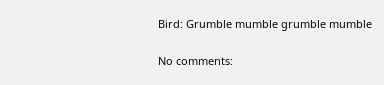Bird: Grumble mumble grumble mumble

No comments: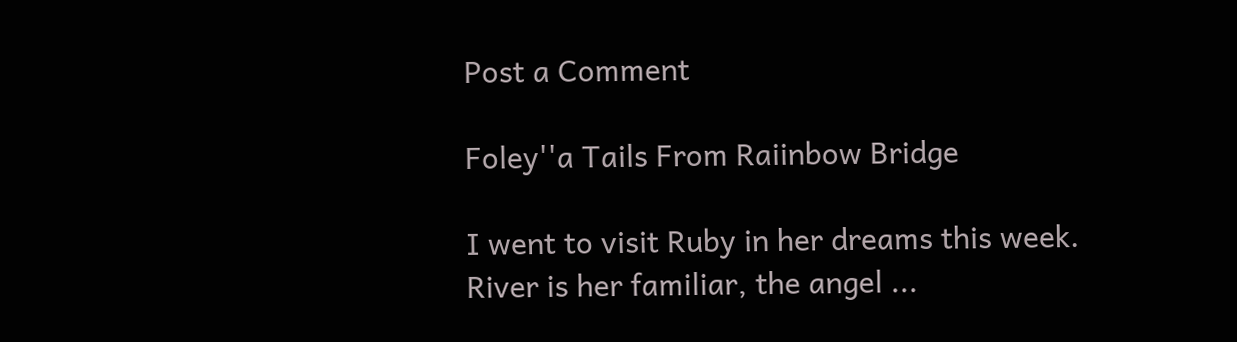Post a Comment

Foley''a Tails From Raiinbow Bridge

I went to visit Ruby in her dreams this week. River is her familiar, the angel ...